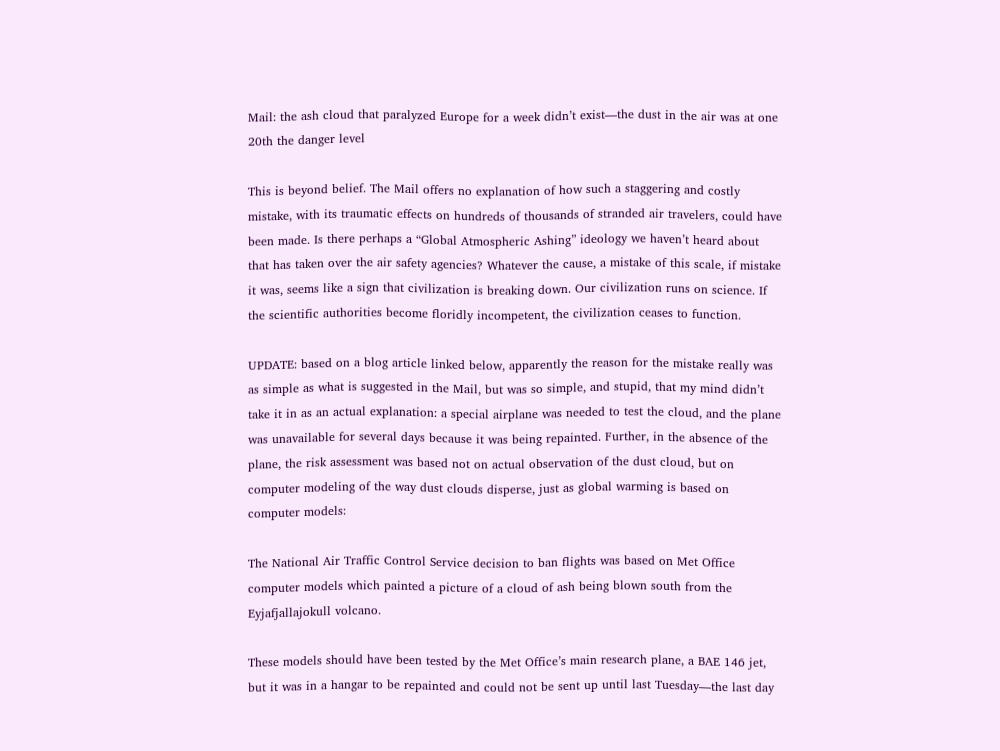Mail: the ash cloud that paralyzed Europe for a week didn’t exist—the dust in the air was at one 20th the danger level

This is beyond belief. The Mail offers no explanation of how such a staggering and costly mistake, with its traumatic effects on hundreds of thousands of stranded air travelers, could have been made. Is there perhaps a “Global Atmospheric Ashing” ideology we haven’t heard about that has taken over the air safety agencies? Whatever the cause, a mistake of this scale, if mistake it was, seems like a sign that civilization is breaking down. Our civilization runs on science. If the scientific authorities become floridly incompetent, the civilization ceases to function.

UPDATE: based on a blog article linked below, apparently the reason for the mistake really was as simple as what is suggested in the Mail, but was so simple, and stupid, that my mind didn’t take it in as an actual explanation: a special airplane was needed to test the cloud, and the plane was unavailable for several days because it was being repainted. Further, in the absence of the plane, the risk assessment was based not on actual observation of the dust cloud, but on computer modeling of the way dust clouds disperse, just as global warming is based on computer models:

The National Air Traffic Control Service decision to ban flights was based on Met Office computer models which painted a picture of a cloud of ash being blown south from the Eyjafjallajokull volcano.

These models should have been tested by the Met Office’s main research plane, a BAE 146 jet, but it was in a hangar to be repainted and could not be sent up until last Tuesday—the last day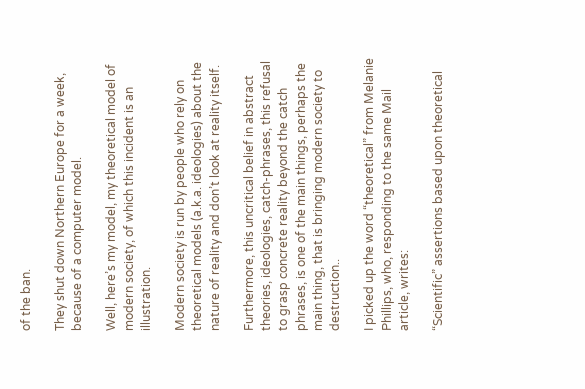of the ban.

They shut down Northern Europe for a week, because of a computer model.

Well, here’s my model, my theoretical model of modern society, of which this incident is an illustration.

Modern society is run by people who rely on theoretical models (a.k.a. ideologies) about the nature of reality and don’t look at reality itself.

Furthermore, this uncritical belief in abstract theories, ideologies, catch-phrases, this refusal to grasp concrete reality beyond the catch phrases, is one of the main things, perhaps the main thing, that is bringing modern society to destruction..

I picked up the word “theoretical” from Melanie Phillips, who, responding to the same Mail article, writes:

“Scientific” assertions based upon theoretical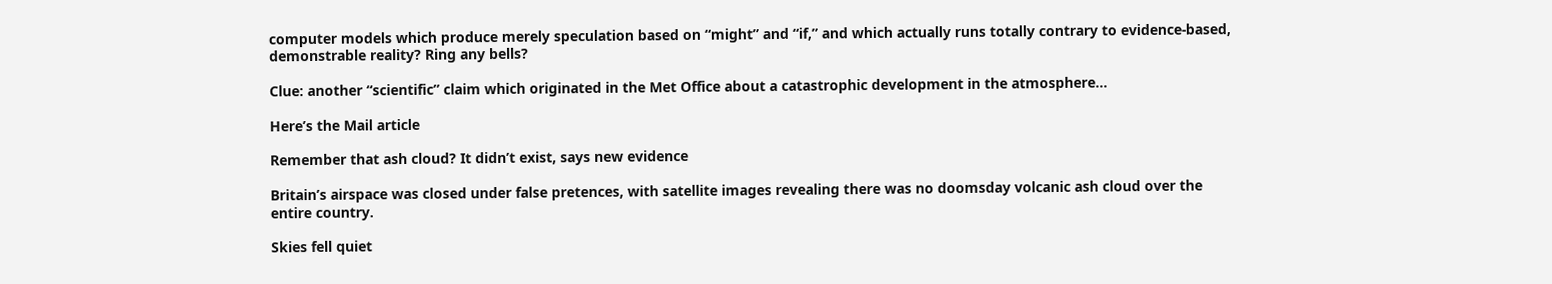computer models which produce merely speculation based on “might” and “if,” and which actually runs totally contrary to evidence-based, demonstrable reality? Ring any bells?

Clue: another “scientific” claim which originated in the Met Office about a catastrophic development in the atmosphere…

Here’s the Mail article

Remember that ash cloud? It didn’t exist, says new evidence

Britain’s airspace was closed under false pretences, with satellite images revealing there was no doomsday volcanic ash cloud over the entire country.

Skies fell quiet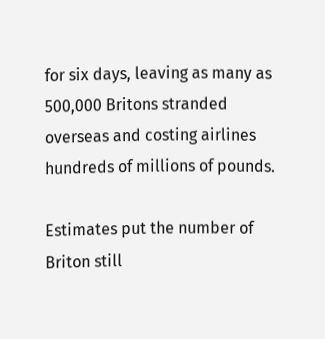for six days, leaving as many as 500,000 Britons stranded overseas and costing airlines hundreds of millions of pounds.

Estimates put the number of Briton still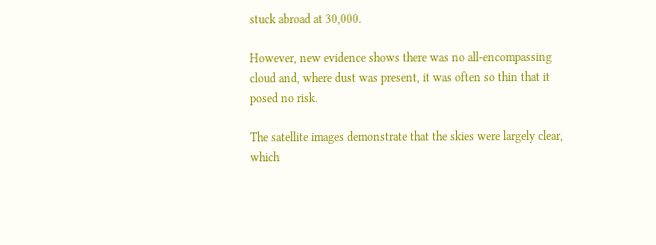stuck abroad at 30,000.

However, new evidence shows there was no all-encompassing cloud and, where dust was present, it was often so thin that it posed no risk.

The satellite images demonstrate that the skies were largely clear, which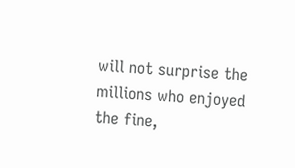will not surprise the millions who enjoyed the fine,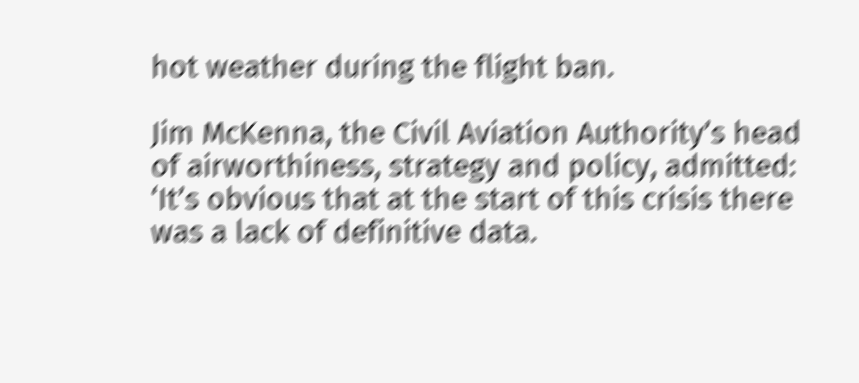hot weather during the flight ban.

Jim McKenna, the Civil Aviation Authority’s head of airworthiness, strategy and policy, admitted: ‘It’s obvious that at the start of this crisis there was a lack of definitive data.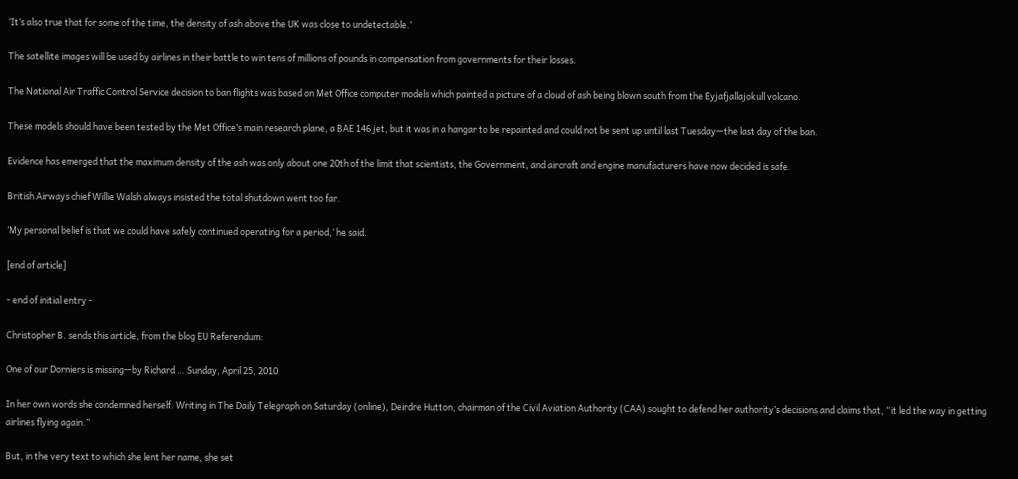‘It’s also true that for some of the time, the density of ash above the UK was close to undetectable.’

The satellite images will be used by airlines in their battle to win tens of millions of pounds in compensation from governments for their losses.

The National Air Traffic Control Service decision to ban flights was based on Met Office computer models which painted a picture of a cloud of ash being blown south from the Eyjafjallajokull volcano.

These models should have been tested by the Met Office’s main research plane, a BAE 146 jet, but it was in a hangar to be repainted and could not be sent up until last Tuesday—the last day of the ban.

Evidence has emerged that the maximum density of the ash was only about one 20th of the limit that scientists, the Government, and aircraft and engine manufacturers have now decided is safe.

British Airways chief Willie Walsh always insisted the total shutdown went too far.

‘My personal belief is that we could have safely continued operating for a period,’ he said.

[end of article]

- end of initial entry -

Christopher B. sends this article, from the blog EU Referendum:

One of our Dorniers is missing—by Richard … Sunday, April 25, 2010

In her own words she condemned herself. Writing in The Daily Telegraph on Saturday (online), Deirdre Hutton, chairman of the Civil Aviation Authority (CAA) sought to defend her authority’s decisions and claims that, “it led the way in getting airlines flying again.”

But, in the very text to which she lent her name, she set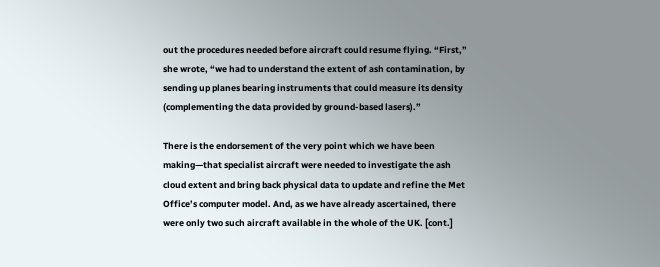out the procedures needed before aircraft could resume flying. “First,” she wrote, “we had to understand the extent of ash contamination, by sending up planes bearing instruments that could measure its density (complementing the data provided by ground-based lasers).”

There is the endorsement of the very point which we have been making—that specialist aircraft were needed to investigate the ash cloud extent and bring back physical data to update and refine the Met Office’s computer model. And, as we have already ascertained, there were only two such aircraft available in the whole of the UK. [cont.]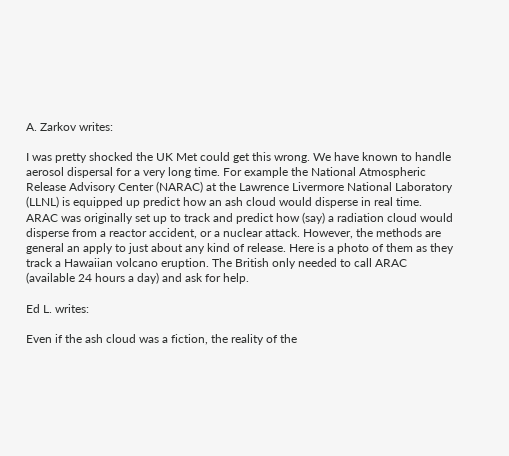A. Zarkov writes:

I was pretty shocked the UK Met could get this wrong. We have known to handle aerosol dispersal for a very long time. For example the National Atmospheric Release Advisory Center (NARAC) at the Lawrence Livermore National Laboratory (LLNL) is equipped up predict how an ash cloud would disperse in real time. ARAC was originally set up to track and predict how (say) a radiation cloud would disperse from a reactor accident, or a nuclear attack. However, the methods are general an apply to just about any kind of release. Here is a photo of them as they track a Hawaiian volcano eruption. The British only needed to call ARAC (available 24 hours a day) and ask for help.

Ed L. writes:

Even if the ash cloud was a fiction, the reality of the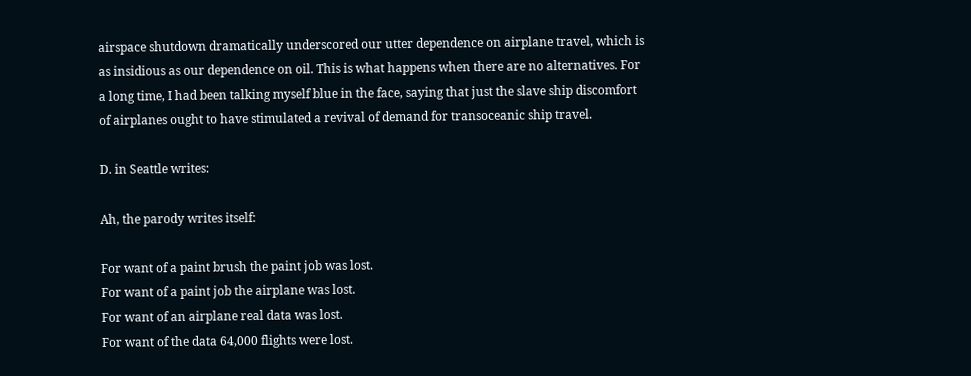airspace shutdown dramatically underscored our utter dependence on airplane travel, which is as insidious as our dependence on oil. This is what happens when there are no alternatives. For a long time, I had been talking myself blue in the face, saying that just the slave ship discomfort of airplanes ought to have stimulated a revival of demand for transoceanic ship travel.

D. in Seattle writes:

Ah, the parody writes itself:

For want of a paint brush the paint job was lost.
For want of a paint job the airplane was lost.
For want of an airplane real data was lost.
For want of the data 64,000 flights were lost.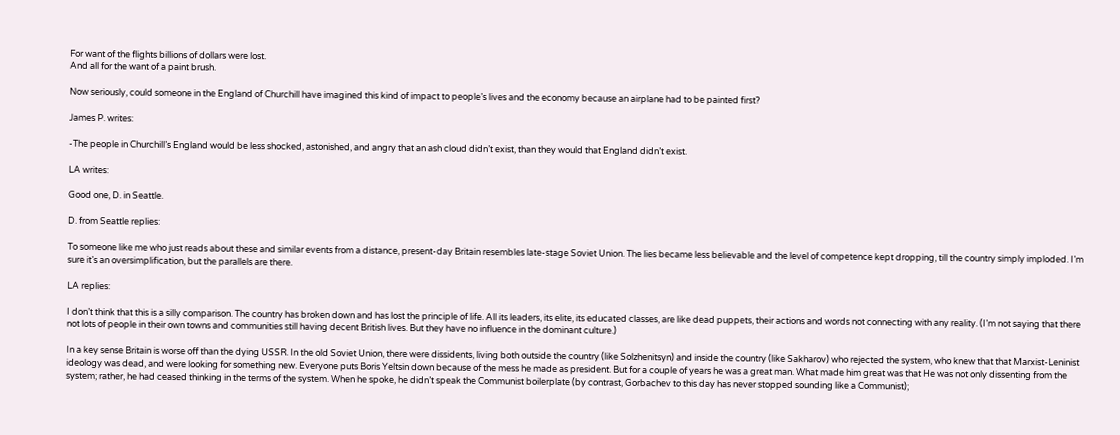For want of the flights billions of dollars were lost.
And all for the want of a paint brush.

Now seriously, could someone in the England of Churchill have imagined this kind of impact to people’s lives and the economy because an airplane had to be painted first?

James P. writes:

-The people in Churchill’s England would be less shocked, astonished, and angry that an ash cloud didn’t exist, than they would that England didn’t exist.

LA writes:

Good one, D. in Seattle.

D. from Seattle replies:

To someone like me who just reads about these and similar events from a distance, present-day Britain resembles late-stage Soviet Union. The lies became less believable and the level of competence kept dropping, till the country simply imploded. I’m sure it’s an oversimplification, but the parallels are there.

LA replies:

I don’t think that this is a silly comparison. The country has broken down and has lost the principle of life. All its leaders, its elite, its educated classes, are like dead puppets, their actions and words not connecting with any reality. (I’m not saying that there not lots of people in their own towns and communities still having decent British lives. But they have no influence in the dominant culture.)

In a key sense Britain is worse off than the dying USSR. In the old Soviet Union, there were dissidents, living both outside the country (like Solzhenitsyn) and inside the country (like Sakharov) who rejected the system, who knew that that Marxist-Leninist ideology was dead, and were looking for something new. Everyone puts Boris Yeltsin down because of the mess he made as president. But for a couple of years he was a great man. What made him great was that He was not only dissenting from the system; rather, he had ceased thinking in the terms of the system. When he spoke, he didn’t speak the Communist boilerplate (by contrast, Gorbachev to this day has never stopped sounding like a Communist);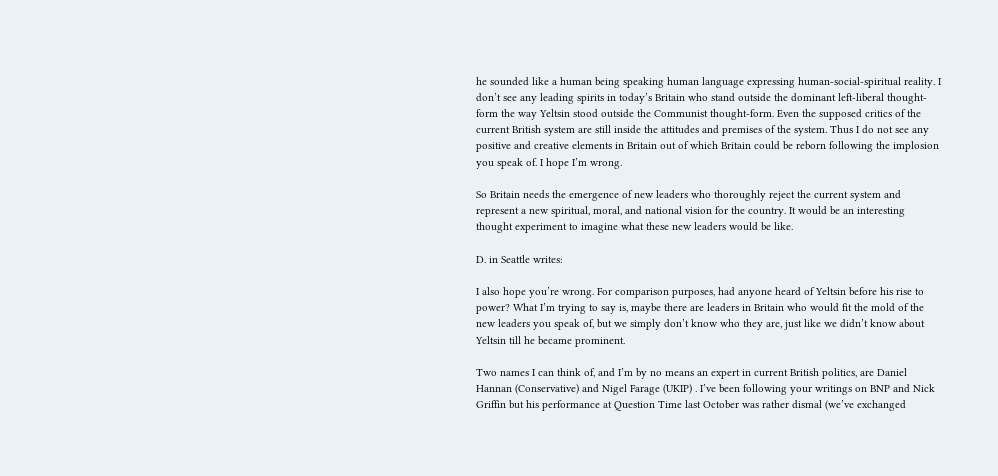he sounded like a human being speaking human language expressing human-social-spiritual reality. I don’t see any leading spirits in today’s Britain who stand outside the dominant left-liberal thought-form the way Yeltsin stood outside the Communist thought-form. Even the supposed critics of the current British system are still inside the attitudes and premises of the system. Thus I do not see any positive and creative elements in Britain out of which Britain could be reborn following the implosion you speak of. I hope I’m wrong.

So Britain needs the emergence of new leaders who thoroughly reject the current system and represent a new spiritual, moral, and national vision for the country. It would be an interesting thought experiment to imagine what these new leaders would be like.

D. in Seattle writes:

I also hope you’re wrong. For comparison purposes, had anyone heard of Yeltsin before his rise to power? What I’m trying to say is, maybe there are leaders in Britain who would fit the mold of the new leaders you speak of, but we simply don’t know who they are, just like we didn’t know about Yeltsin till he became prominent.

Two names I can think of, and I’m by no means an expert in current British politics, are Daniel Hannan (Conservative) and Nigel Farage (UKIP) . I’ve been following your writings on BNP and Nick Griffin but his performance at Question Time last October was rather dismal (we’ve exchanged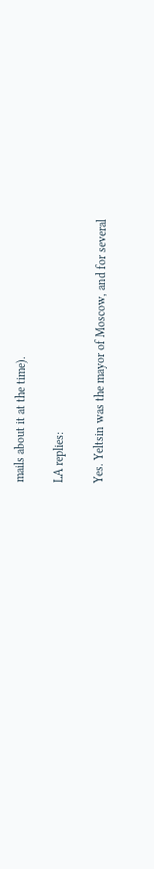mails about it at the time).

LA replies:

Yes. Yeltsin was the mayor of Moscow, and for several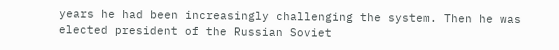years he had been increasingly challenging the system. Then he was elected president of the Russian Soviet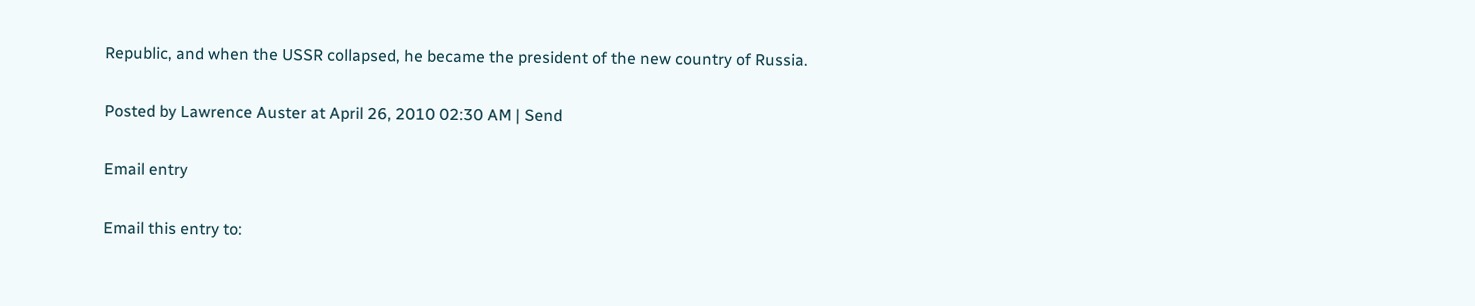Republic, and when the USSR collapsed, he became the president of the new country of Russia.

Posted by Lawrence Auster at April 26, 2010 02:30 AM | Send

Email entry

Email this entry to: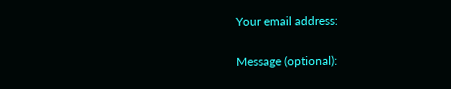Your email address:

Message (optional):